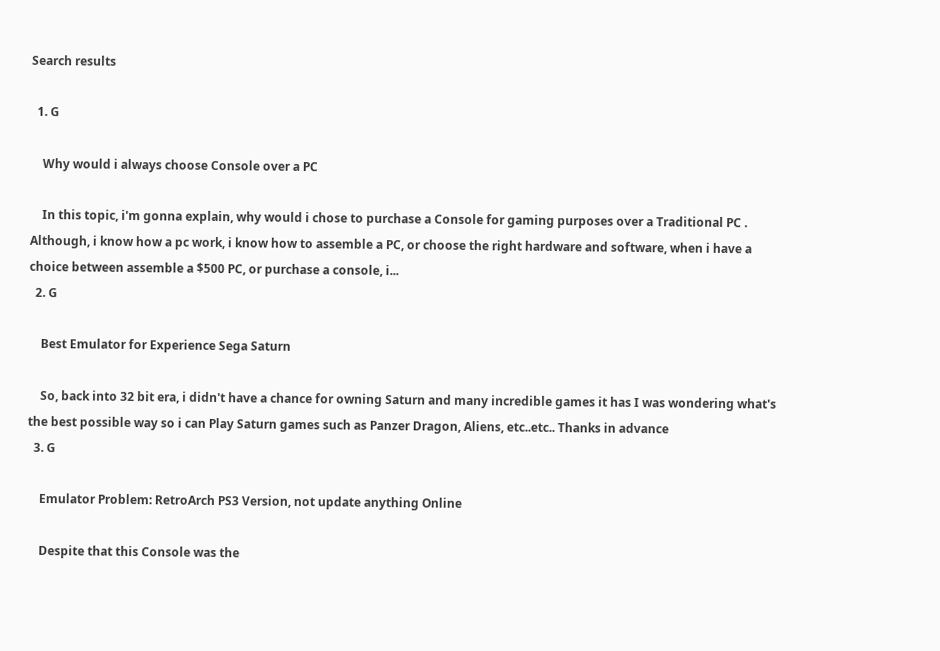Search results

  1. G

    Why would i always choose Console over a PC

    In this topic, i'm gonna explain, why would i chose to purchase a Console for gaming purposes over a Traditional PC . Although, i know how a pc work, i know how to assemble a PC, or choose the right hardware and software, when i have a choice between assemble a $500 PC, or purchase a console, i...
  2. G

    Best Emulator for Experience Sega Saturn

    So, back into 32 bit era, i didn't have a chance for owning Saturn and many incredible games it has I was wondering what's the best possible way so i can Play Saturn games such as Panzer Dragon, Aliens, etc..etc.. Thanks in advance
  3. G

    Emulator Problem: RetroArch PS3 Version, not update anything Online

    Despite that this Console was the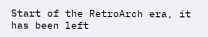Start of the RetroArch era, it has been left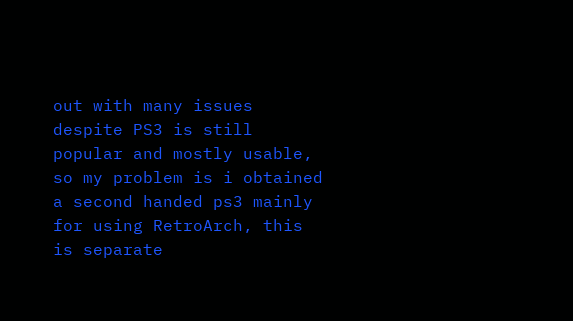out with many issues despite PS3 is still popular and mostly usable, so my problem is i obtained a second handed ps3 mainly for using RetroArch, this is separate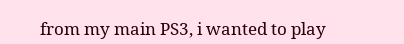from my main PS3, i wanted to play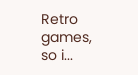Retro games, so i...